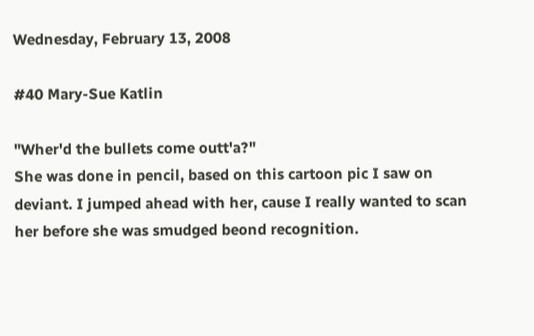Wednesday, February 13, 2008

#40 Mary-Sue Katlin

"Wher'd the bullets come outt'a?"
She was done in pencil, based on this cartoon pic I saw on deviant. I jumped ahead with her, cause I really wanted to scan her before she was smudged beond recognition.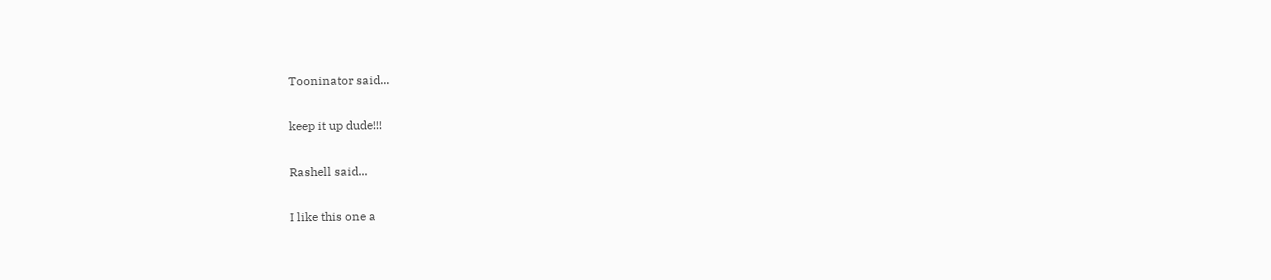Tooninator said...

keep it up dude!!!

Rashell said...

I like this one a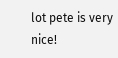lot pete is very nice!